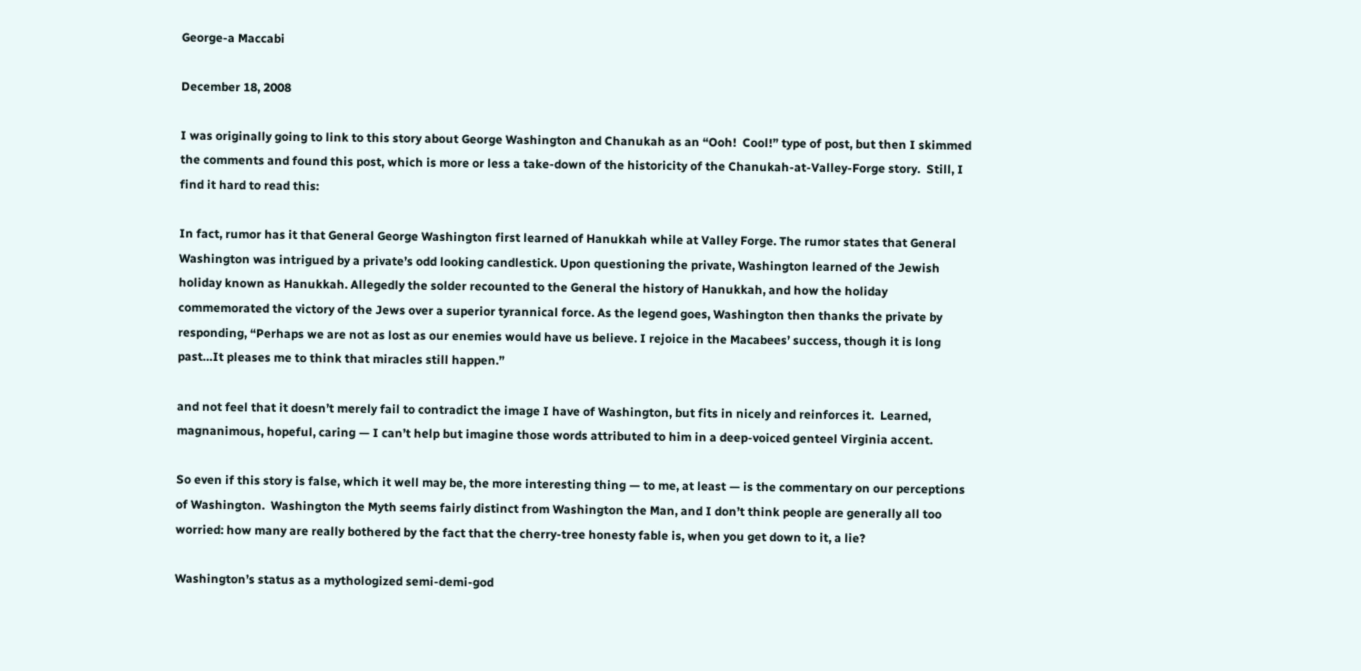George-a Maccabi

December 18, 2008

I was originally going to link to this story about George Washington and Chanukah as an “Ooh!  Cool!” type of post, but then I skimmed the comments and found this post, which is more or less a take-down of the historicity of the Chanukah-at-Valley-Forge story.  Still, I find it hard to read this:

In fact, rumor has it that General George Washington first learned of Hanukkah while at Valley Forge. The rumor states that General Washington was intrigued by a private’s odd looking candlestick. Upon questioning the private, Washington learned of the Jewish holiday known as Hanukkah. Allegedly the solder recounted to the General the history of Hanukkah, and how the holiday commemorated the victory of the Jews over a superior tyrannical force. As the legend goes, Washington then thanks the private by responding, “Perhaps we are not as lost as our enemies would have us believe. I rejoice in the Macabees’ success, though it is long past…It pleases me to think that miracles still happen.”

and not feel that it doesn’t merely fail to contradict the image I have of Washington, but fits in nicely and reinforces it.  Learned, magnanimous, hopeful, caring — I can’t help but imagine those words attributed to him in a deep-voiced genteel Virginia accent.

So even if this story is false, which it well may be, the more interesting thing — to me, at least — is the commentary on our perceptions of Washington.  Washington the Myth seems fairly distinct from Washington the Man, and I don’t think people are generally all too worried: how many are really bothered by the fact that the cherry-tree honesty fable is, when you get down to it, a lie?

Washington’s status as a mythologized semi-demi-god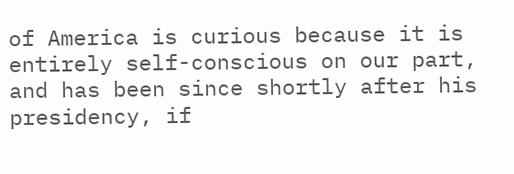of America is curious because it is entirely self-conscious on our part, and has been since shortly after his presidency, if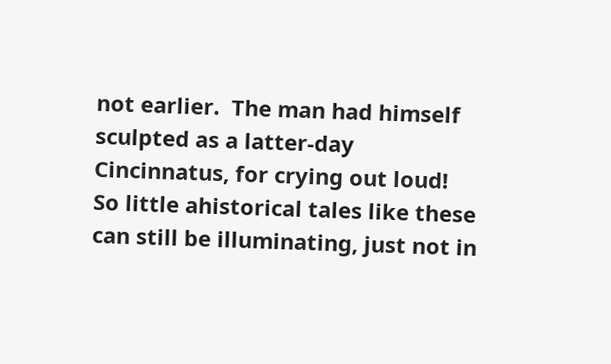not earlier.  The man had himself sculpted as a latter-day Cincinnatus, for crying out loud!  So little ahistorical tales like these can still be illuminating, just not in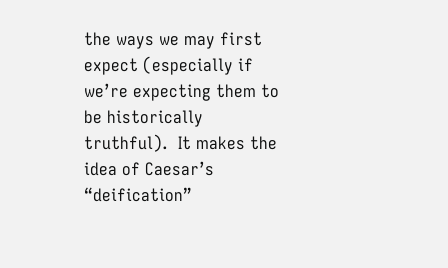the ways we may first expect (especially if we’re expecting them to be historically truthful).  It makes the idea of Caesar’s “deification”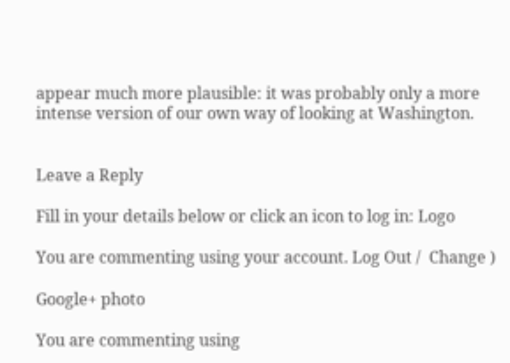appear much more plausible: it was probably only a more intense version of our own way of looking at Washington.


Leave a Reply

Fill in your details below or click an icon to log in: Logo

You are commenting using your account. Log Out /  Change )

Google+ photo

You are commenting using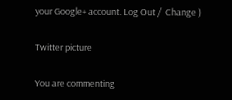your Google+ account. Log Out /  Change )

Twitter picture

You are commenting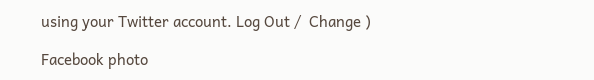using your Twitter account. Log Out /  Change )

Facebook photo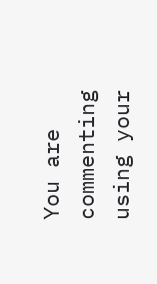You are commenting using your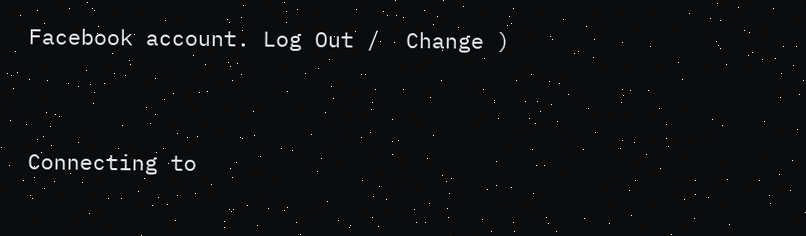Facebook account. Log Out /  Change )


Connecting to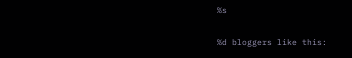%s

%d bloggers like this: